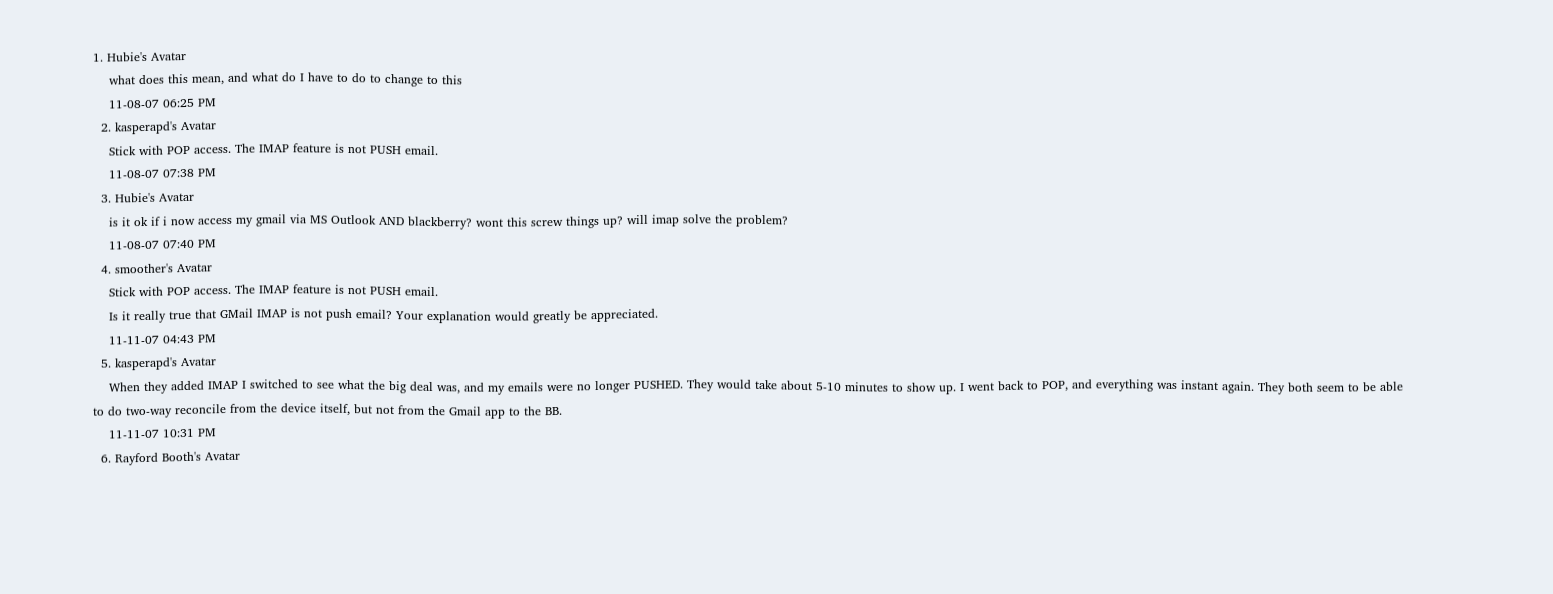1. Hubie's Avatar
    what does this mean, and what do I have to do to change to this
    11-08-07 06:25 PM
  2. kasperapd's Avatar
    Stick with POP access. The IMAP feature is not PUSH email.
    11-08-07 07:38 PM
  3. Hubie's Avatar
    is it ok if i now access my gmail via MS Outlook AND blackberry? wont this screw things up? will imap solve the problem?
    11-08-07 07:40 PM
  4. smoother's Avatar
    Stick with POP access. The IMAP feature is not PUSH email.
    Is it really true that GMail IMAP is not push email? Your explanation would greatly be appreciated.
    11-11-07 04:43 PM
  5. kasperapd's Avatar
    When they added IMAP I switched to see what the big deal was, and my emails were no longer PUSHED. They would take about 5-10 minutes to show up. I went back to POP, and everything was instant again. They both seem to be able to do two-way reconcile from the device itself, but not from the Gmail app to the BB.
    11-11-07 10:31 PM
  6. Rayford Booth's Avatar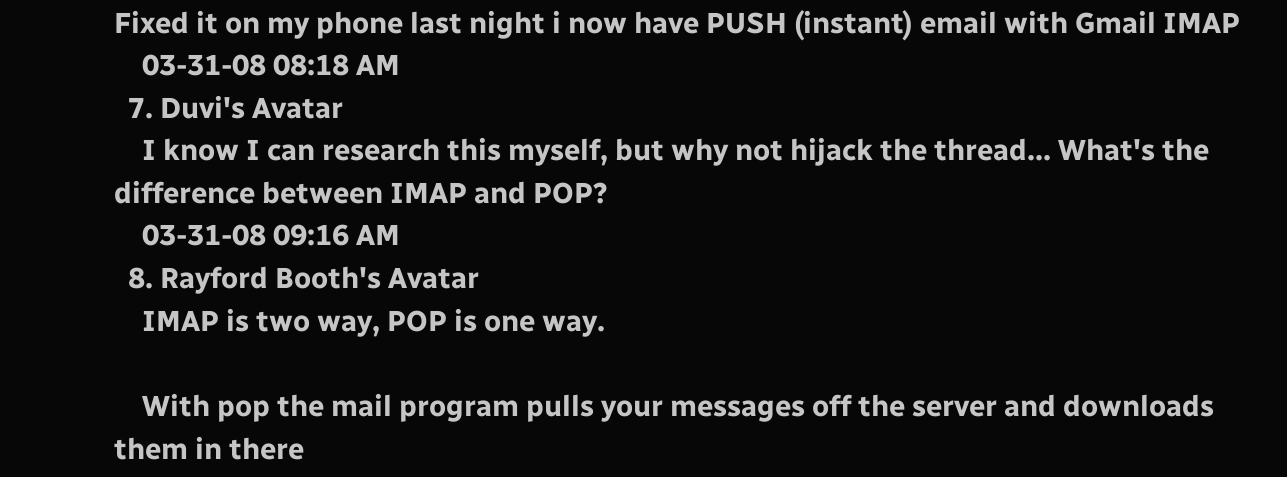Fixed it on my phone last night i now have PUSH (instant) email with Gmail IMAP
    03-31-08 08:18 AM
  7. Duvi's Avatar
    I know I can research this myself, but why not hijack the thread... What's the difference between IMAP and POP?
    03-31-08 09:16 AM
  8. Rayford Booth's Avatar
    IMAP is two way, POP is one way.

    With pop the mail program pulls your messages off the server and downloads them in there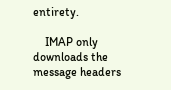entirety.

    IMAP only downloads the message headers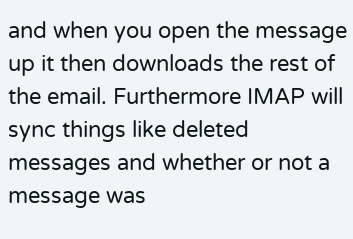and when you open the message up it then downloads the rest of the email. Furthermore IMAP will sync things like deleted messages and whether or not a message was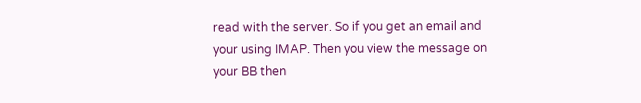read with the server. So if you get an email and your using IMAP. Then you view the message on your BB then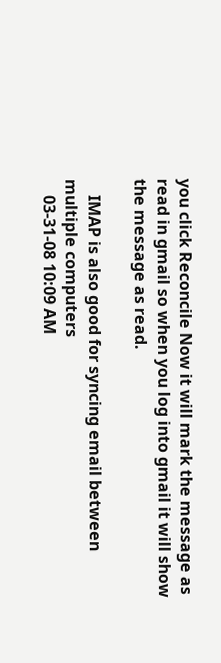you click Reconcile Now it will mark the message as read in gmail so when you log into gmail it will show the message as read.

    IMAP is also good for syncing email between multiple computers
    03-31-08 10:09 AM